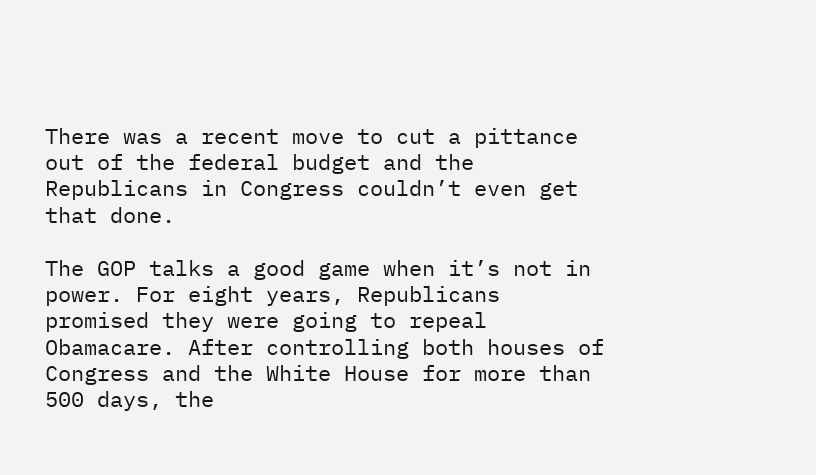There was a recent move to cut a pittance out of the federal budget and the Republicans in Congress couldn’t even get that done.

The GOP talks a good game when it’s not in power. For eight years, Republicans promised they were going to repeal Obamacare. After controlling both houses of Congress and the White House for more than 500 days, the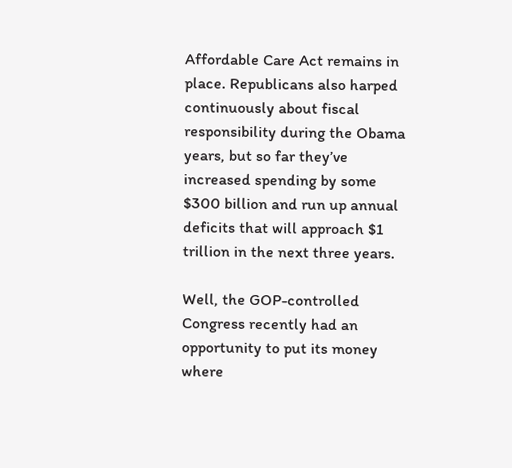Affordable Care Act remains in place. Republicans also harped continuously about fiscal responsibility during the Obama years, but so far they’ve increased spending by some $300 billion and run up annual deficits that will approach $1 trillion in the next three years.

Well, the GOP-controlled Congress recently had an opportunity to put its money where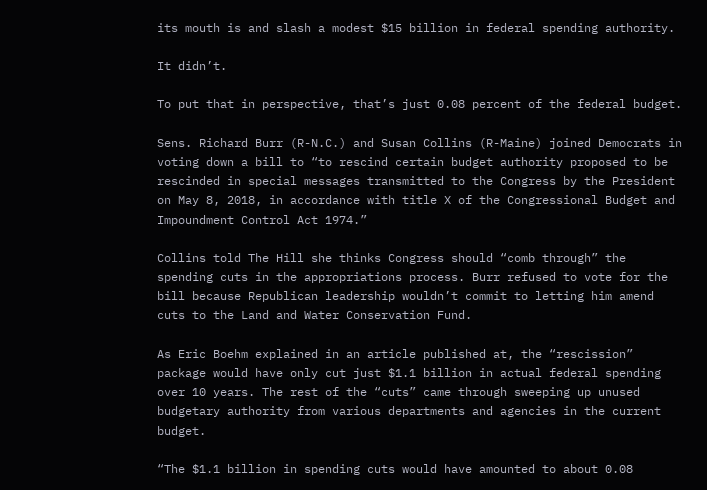its mouth is and slash a modest $15 billion in federal spending authority.

It didn’t.

To put that in perspective, that’s just 0.08 percent of the federal budget.

Sens. Richard Burr (R-N.C.) and Susan Collins (R-Maine) joined Democrats in voting down a bill to “to rescind certain budget authority proposed to be rescinded in special messages transmitted to the Congress by the President on May 8, 2018, in accordance with title X of the Congressional Budget and Impoundment Control Act 1974.”

Collins told The Hill she thinks Congress should “comb through” the spending cuts in the appropriations process. Burr refused to vote for the bill because Republican leadership wouldn’t commit to letting him amend cuts to the Land and Water Conservation Fund.

As Eric Boehm explained in an article published at, the “rescission” package would have only cut just $1.1 billion in actual federal spending over 10 years. The rest of the “cuts” came through sweeping up unused budgetary authority from various departments and agencies in the current budget.

“The $1.1 billion in spending cuts would have amounted to about 0.08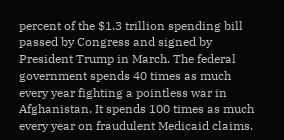percent of the $1.3 trillion spending bill passed by Congress and signed by President Trump in March. The federal government spends 40 times as much every year fighting a pointless war in Afghanistan. It spends 100 times as much every year on fraudulent Medicaid claims.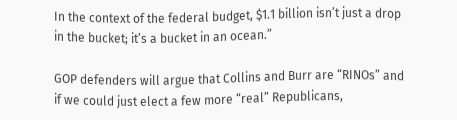In the context of the federal budget, $1.1 billion isn’t just a drop in the bucket; it’s a bucket in an ocean.”

GOP defenders will argue that Collins and Burr are “RINOs” and if we could just elect a few more “real” Republicans,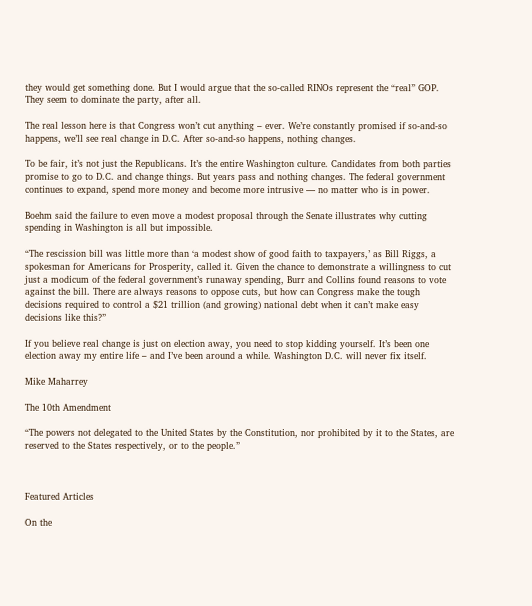they would get something done. But I would argue that the so-called RINOs represent the “real” GOP. They seem to dominate the party, after all.

The real lesson here is that Congress won’t cut anything – ever. We’re constantly promised if so-and-so happens, we’ll see real change in D.C. After so-and-so happens, nothing changes.

To be fair, it’s not just the Republicans. It’s the entire Washington culture. Candidates from both parties promise to go to D.C. and change things. But years pass and nothing changes. The federal government continues to expand, spend more money and become more intrusive — no matter who is in power.

Boehm said the failure to even move a modest proposal through the Senate illustrates why cutting spending in Washington is all but impossible.

“The rescission bill was little more than ‘a modest show of good faith to taxpayers,’ as Bill Riggs, a spokesman for Americans for Prosperity, called it. Given the chance to demonstrate a willingness to cut just a modicum of the federal government’s runaway spending, Burr and Collins found reasons to vote against the bill. There are always reasons to oppose cuts, but how can Congress make the tough decisions required to control a $21 trillion (and growing) national debt when it can’t make easy decisions like this?”

If you believe real change is just on election away, you need to stop kidding yourself. It’s been one election away my entire life – and I’ve been around a while. Washington D.C. will never fix itself.

Mike Maharrey

The 10th Amendment

“The powers not delegated to the United States by the Constitution, nor prohibited by it to the States, are reserved to the States respectively, or to the people.”



Featured Articles

On the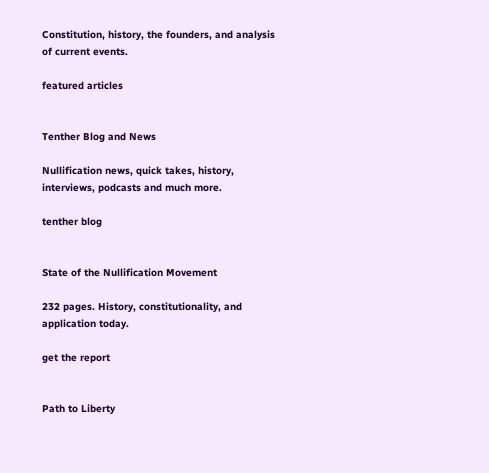Constitution, history, the founders, and analysis of current events.

featured articles


Tenther Blog and News

Nullification news, quick takes, history, interviews, podcasts and much more.

tenther blog


State of the Nullification Movement

232 pages. History, constitutionality, and application today.

get the report


Path to Liberty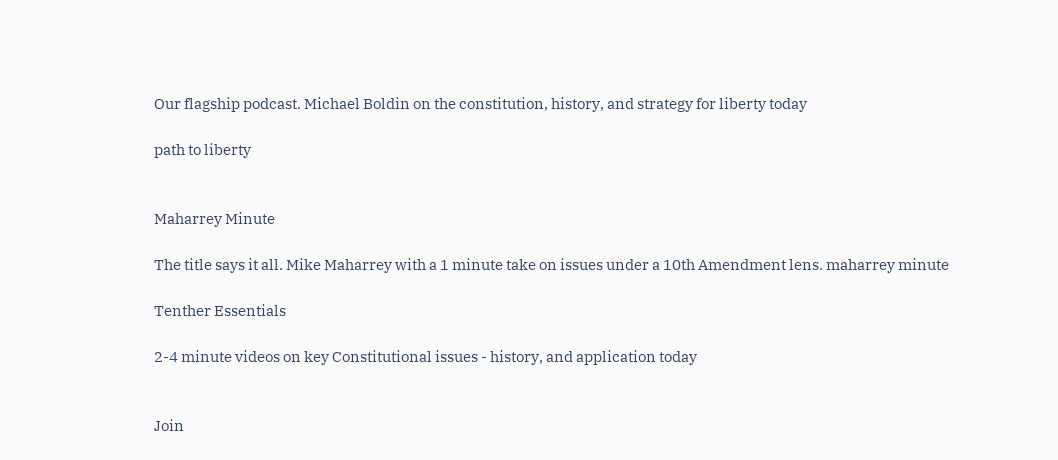Our flagship podcast. Michael Boldin on the constitution, history, and strategy for liberty today

path to liberty


Maharrey Minute

The title says it all. Mike Maharrey with a 1 minute take on issues under a 10th Amendment lens. maharrey minute

Tenther Essentials

2-4 minute videos on key Constitutional issues - history, and application today


Join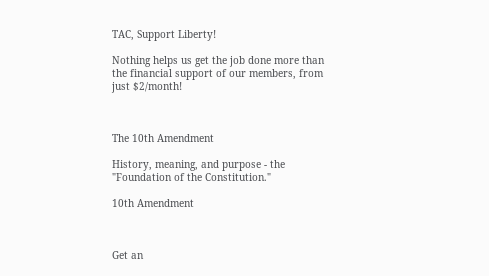TAC, Support Liberty!

Nothing helps us get the job done more than the financial support of our members, from just $2/month!



The 10th Amendment

History, meaning, and purpose - the "Foundation of the Constitution."

10th Amendment



Get an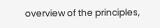overview of the principles,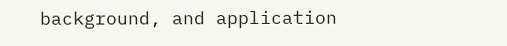background, and application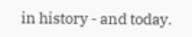in history - and today.